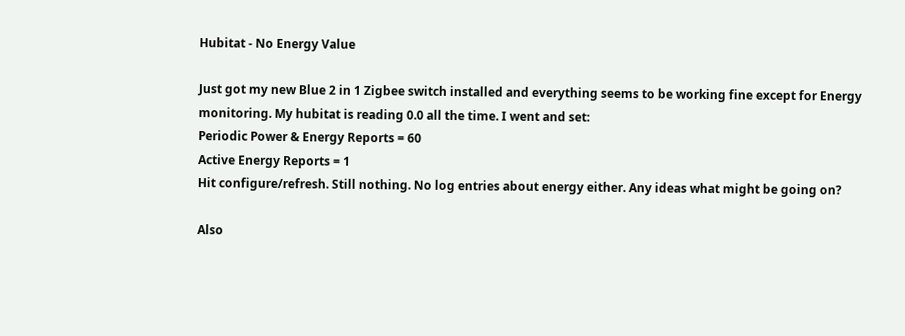Hubitat - No Energy Value

Just got my new Blue 2 in 1 Zigbee switch installed and everything seems to be working fine except for Energy monitoring. My hubitat is reading 0.0 all the time. I went and set:
Periodic Power & Energy Reports = 60
Active Energy Reports = 1
Hit configure/refresh. Still nothing. No log entries about energy either. Any ideas what might be going on?

Also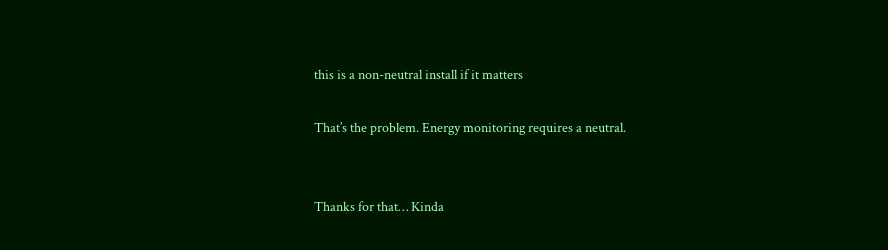this is a non-neutral install if it matters

That’s the problem. Energy monitoring requires a neutral.


Thanks for that… Kinda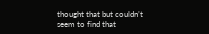thought that but couldn’t seem to find that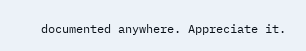documented anywhere. Appreciate it.